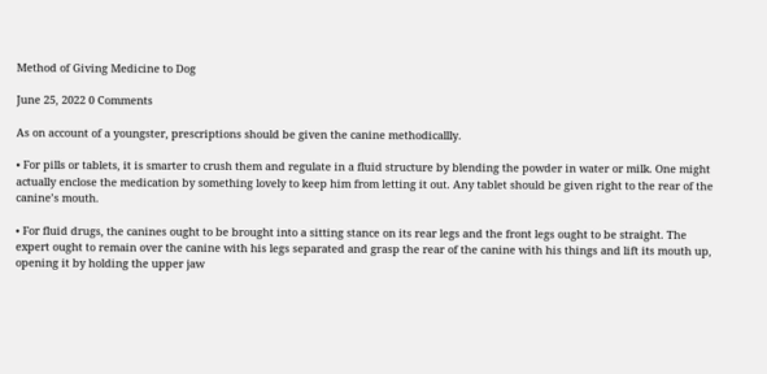Method of Giving Medicine to Dog

June 25, 2022 0 Comments

As on account of a youngster, prescriptions should be given the canine methodicallly.

• For pills or tablets, it is smarter to crush them and regulate in a fluid structure by blending the powder in water or milk. One might actually enclose the medication by something lovely to keep him from letting it out. Any tablet should be given right to the rear of the canine’s mouth.

• For fluid drugs, the canines ought to be brought into a sitting stance on its rear legs and the front legs ought to be straight. The expert ought to remain over the canine with his legs separated and grasp the rear of the canine with his things and lift its mouth up, opening it by holding the upper jaw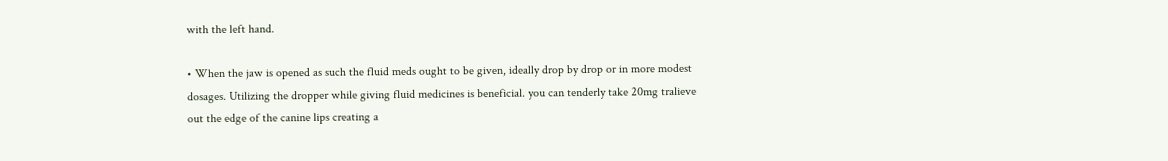with the left hand.

• When the jaw is opened as such the fluid meds ought to be given, ideally drop by drop or in more modest dosages. Utilizing the dropper while giving fluid medicines is beneficial. you can tenderly take 20mg tralieve out the edge of the canine lips creating a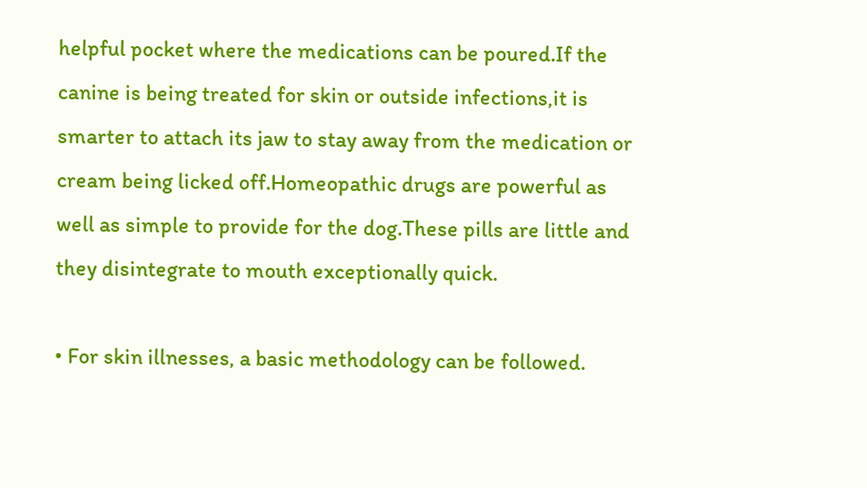helpful pocket where the medications can be poured.If the canine is being treated for skin or outside infections,it is smarter to attach its jaw to stay away from the medication or cream being licked off.Homeopathic drugs are powerful as well as simple to provide for the dog.These pills are little and they disintegrate to mouth exceptionally quick.

• For skin illnesses, a basic methodology can be followed.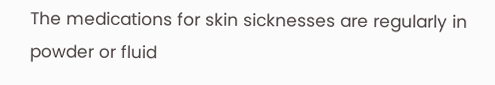The medications for skin sicknesses are regularly in powder or fluid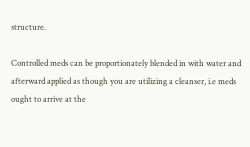structure.

Controlled meds can be proportionately blended in with water and afterward applied as though you are utilizing a cleanser, i.e meds ought to arrive at the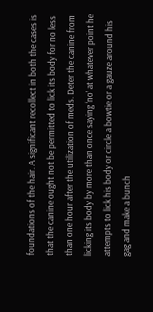foundations of the hair. A significant recollect in both the cases is that the canine ought not be permitted to lick its body for no less than one hour after the utilization of meds. Deter the canine from licking its body by more than once saying ‘no’ at whatever point he attempts to lick his body or circle a bowtie or a gauze around his gag and make a bunch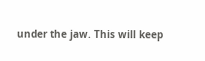under the jaw. This will keep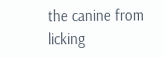the canine from licking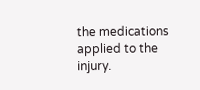the medications applied to the injury.